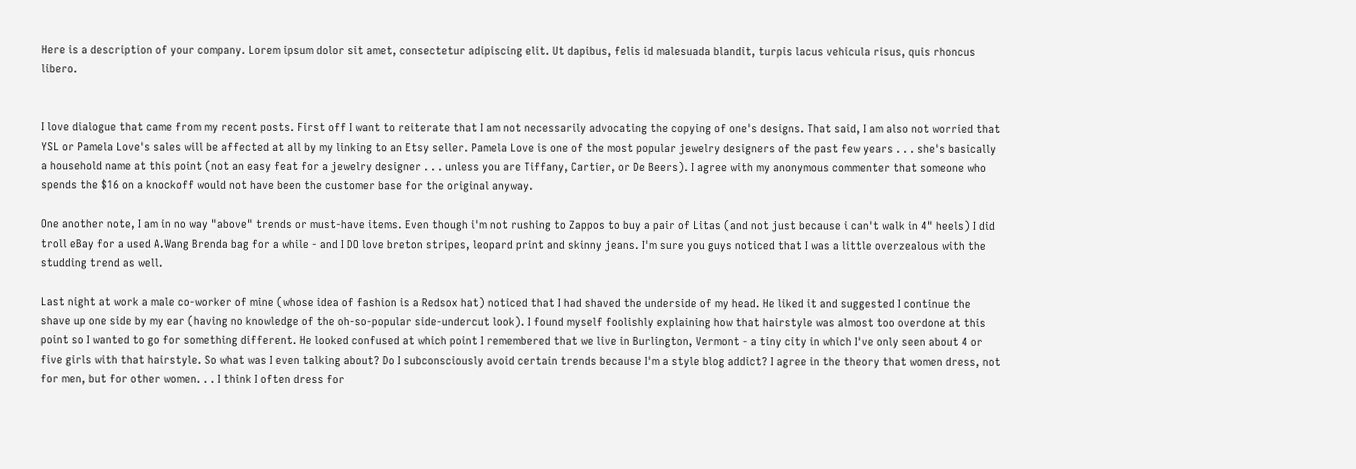Here is a description of your company. Lorem ipsum dolor sit amet, consectetur adipiscing elit. Ut dapibus, felis id malesuada blandit, turpis lacus vehicula risus, quis rhoncus libero.


I love dialogue that came from my recent posts. First off I want to reiterate that I am not necessarily advocating the copying of one's designs. That said, I am also not worried that YSL or Pamela Love's sales will be affected at all by my linking to an Etsy seller. Pamela Love is one of the most popular jewelry designers of the past few years . . . she's basically a household name at this point (not an easy feat for a jewelry designer . . . unless you are Tiffany, Cartier, or De Beers). I agree with my anonymous commenter that someone who spends the $16 on a knockoff would not have been the customer base for the original anyway.

One another note, I am in no way "above" trends or must-have items. Even though i'm not rushing to Zappos to buy a pair of Litas (and not just because i can't walk in 4" heels) I did troll eBay for a used A.Wang Brenda bag for a while - and I DO love breton stripes, leopard print and skinny jeans. I'm sure you guys noticed that I was a little overzealous with the studding trend as well.

Last night at work a male co-worker of mine (whose idea of fashion is a Redsox hat) noticed that I had shaved the underside of my head. He liked it and suggested I continue the shave up one side by my ear (having no knowledge of the oh-so-popular side-undercut look). I found myself foolishly explaining how that hairstyle was almost too overdone at this point so I wanted to go for something different. He looked confused at which point I remembered that we live in Burlington, Vermont - a tiny city in which I've only seen about 4 or five girls with that hairstyle. So what was I even talking about? Do I subconsciously avoid certain trends because I'm a style blog addict? I agree in the theory that women dress, not for men, but for other women. . . I think I often dress for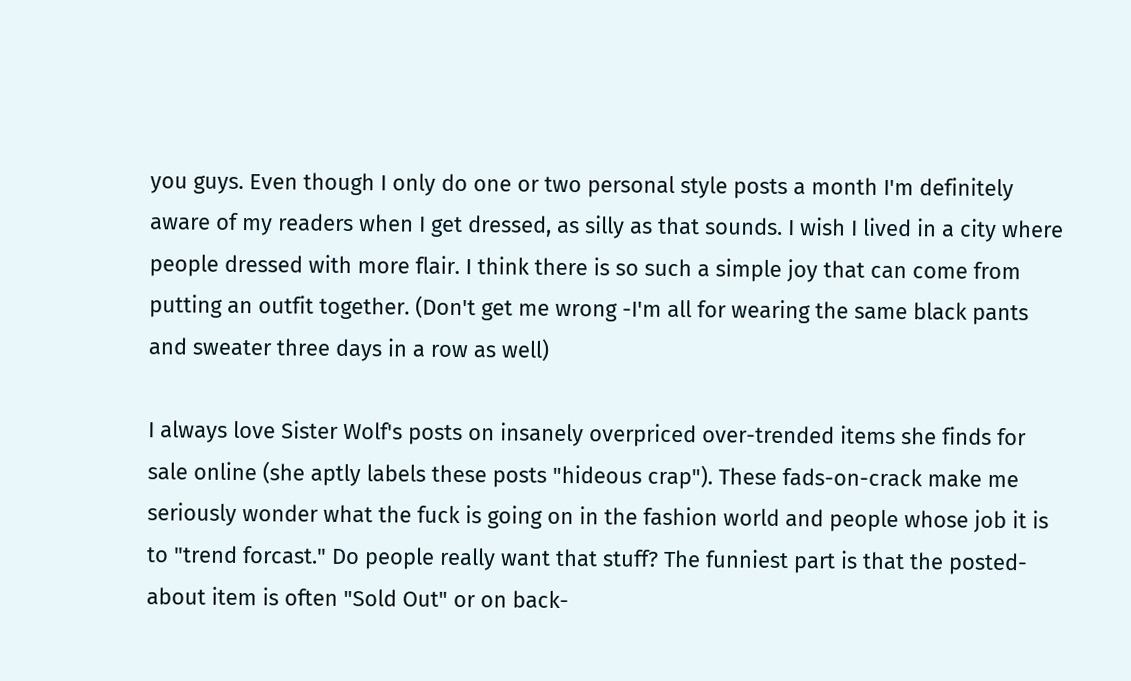you guys. Even though I only do one or two personal style posts a month I'm definitely aware of my readers when I get dressed, as silly as that sounds. I wish I lived in a city where people dressed with more flair. I think there is so such a simple joy that can come from putting an outfit together. (Don't get me wrong -I'm all for wearing the same black pants and sweater three days in a row as well)

I always love Sister Wolf's posts on insanely overpriced over-trended items she finds for sale online (she aptly labels these posts "hideous crap"). These fads-on-crack make me seriously wonder what the fuck is going on in the fashion world and people whose job it is to "trend forcast." Do people really want that stuff? The funniest part is that the posted-about item is often "Sold Out" or on back-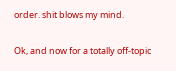order. shit blows my mind.

Ok, and now for a totally off-topic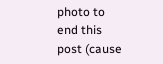photo to end this post (cause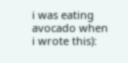i was eating avocado when i wrote this):